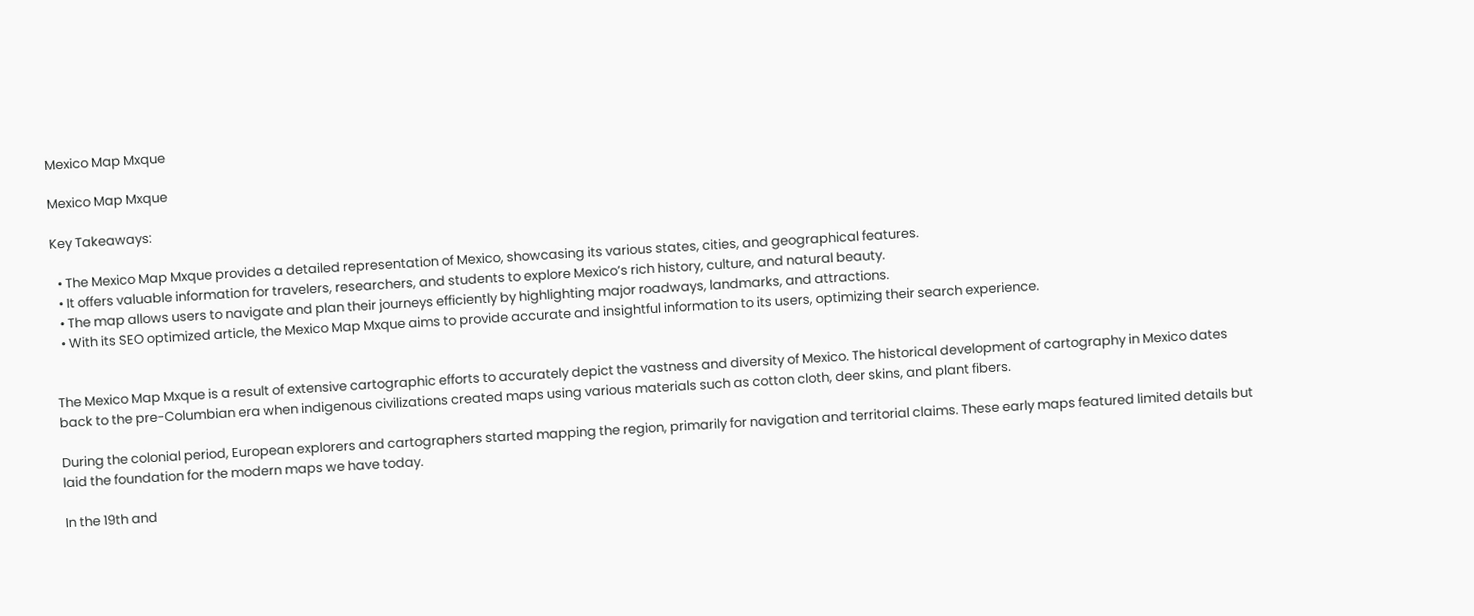Mexico Map Mxque

Mexico Map Mxque

Key Takeaways:

  • The Mexico Map Mxque provides a detailed representation of Mexico, showcasing its various states, cities, and geographical features.
  • It offers valuable information for travelers, researchers, and students to explore Mexico’s rich history, culture, and natural beauty.
  • The map allows users to navigate and plan their journeys efficiently by highlighting major roadways, landmarks, and attractions.
  • With its SEO optimized article, the Mexico Map Mxque aims to provide accurate and insightful information to its users, optimizing their search experience.


The Mexico Map Mxque is a result of extensive cartographic efforts to accurately depict the vastness and diversity of Mexico. The historical development of cartography in Mexico dates back to the pre-Columbian era when indigenous civilizations created maps using various materials such as cotton cloth, deer skins, and plant fibers.

During the colonial period, European explorers and cartographers started mapping the region, primarily for navigation and territorial claims. These early maps featured limited details but laid the foundation for the modern maps we have today.

In the 19th and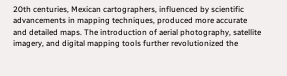20th centuries, Mexican cartographers, influenced by scientific advancements in mapping techniques, produced more accurate and detailed maps. The introduction of aerial photography, satellite imagery, and digital mapping tools further revolutionized the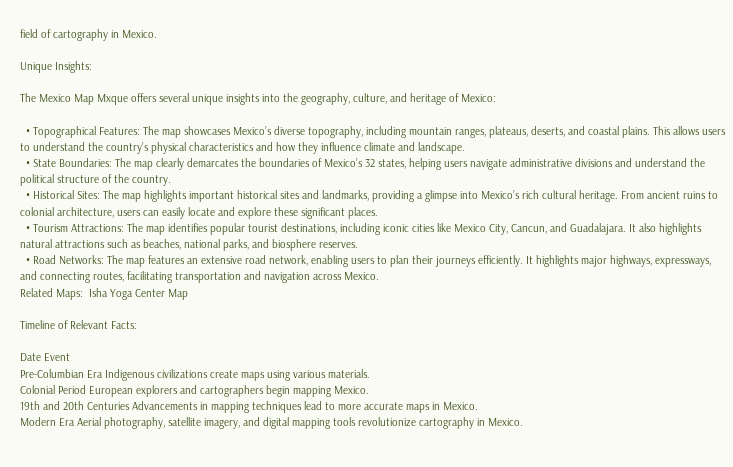field of cartography in Mexico.

Unique Insights:

The Mexico Map Mxque offers several unique insights into the geography, culture, and heritage of Mexico:

  • Topographical Features: The map showcases Mexico’s diverse topography, including mountain ranges, plateaus, deserts, and coastal plains. This allows users to understand the country’s physical characteristics and how they influence climate and landscape.
  • State Boundaries: The map clearly demarcates the boundaries of Mexico’s 32 states, helping users navigate administrative divisions and understand the political structure of the country.
  • Historical Sites: The map highlights important historical sites and landmarks, providing a glimpse into Mexico’s rich cultural heritage. From ancient ruins to colonial architecture, users can easily locate and explore these significant places.
  • Tourism Attractions: The map identifies popular tourist destinations, including iconic cities like Mexico City, Cancun, and Guadalajara. It also highlights natural attractions such as beaches, national parks, and biosphere reserves.
  • Road Networks: The map features an extensive road network, enabling users to plan their journeys efficiently. It highlights major highways, expressways, and connecting routes, facilitating transportation and navigation across Mexico.
Related Maps:  Isha Yoga Center Map

Timeline of Relevant Facts:

Date Event
Pre-Columbian Era Indigenous civilizations create maps using various materials.
Colonial Period European explorers and cartographers begin mapping Mexico.
19th and 20th Centuries Advancements in mapping techniques lead to more accurate maps in Mexico.
Modern Era Aerial photography, satellite imagery, and digital mapping tools revolutionize cartography in Mexico.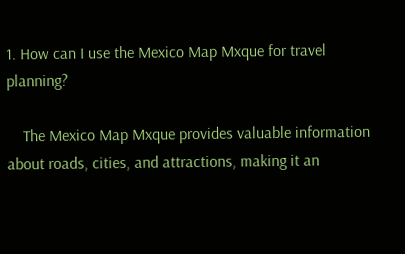1. How can I use the Mexico Map Mxque for travel planning?

    The Mexico Map Mxque provides valuable information about roads, cities, and attractions, making it an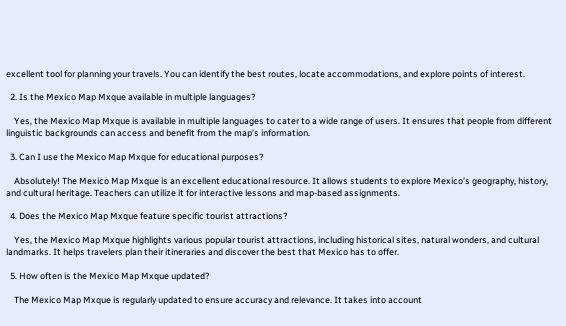excellent tool for planning your travels. You can identify the best routes, locate accommodations, and explore points of interest.

  2. Is the Mexico Map Mxque available in multiple languages?

    Yes, the Mexico Map Mxque is available in multiple languages to cater to a wide range of users. It ensures that people from different linguistic backgrounds can access and benefit from the map’s information.

  3. Can I use the Mexico Map Mxque for educational purposes?

    Absolutely! The Mexico Map Mxque is an excellent educational resource. It allows students to explore Mexico’s geography, history, and cultural heritage. Teachers can utilize it for interactive lessons and map-based assignments.

  4. Does the Mexico Map Mxque feature specific tourist attractions?

    Yes, the Mexico Map Mxque highlights various popular tourist attractions, including historical sites, natural wonders, and cultural landmarks. It helps travelers plan their itineraries and discover the best that Mexico has to offer.

  5. How often is the Mexico Map Mxque updated?

    The Mexico Map Mxque is regularly updated to ensure accuracy and relevance. It takes into account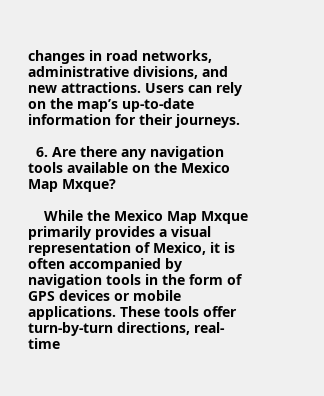changes in road networks, administrative divisions, and new attractions. Users can rely on the map’s up-to-date information for their journeys.

  6. Are there any navigation tools available on the Mexico Map Mxque?

    While the Mexico Map Mxque primarily provides a visual representation of Mexico, it is often accompanied by navigation tools in the form of GPS devices or mobile applications. These tools offer turn-by-turn directions, real-time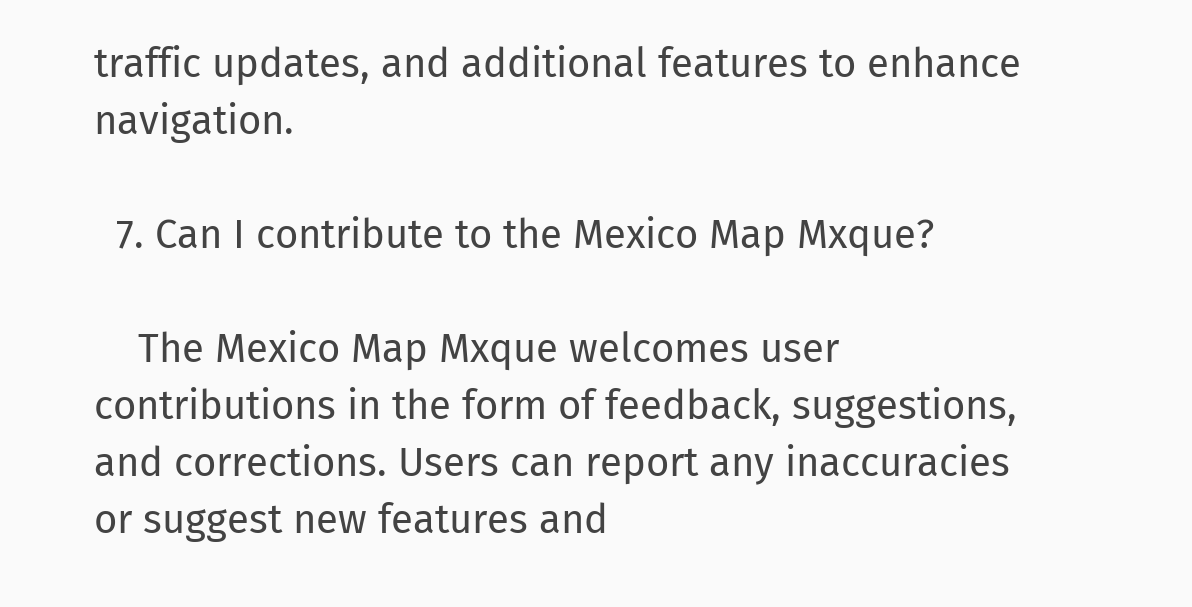traffic updates, and additional features to enhance navigation.

  7. Can I contribute to the Mexico Map Mxque?

    The Mexico Map Mxque welcomes user contributions in the form of feedback, suggestions, and corrections. Users can report any inaccuracies or suggest new features and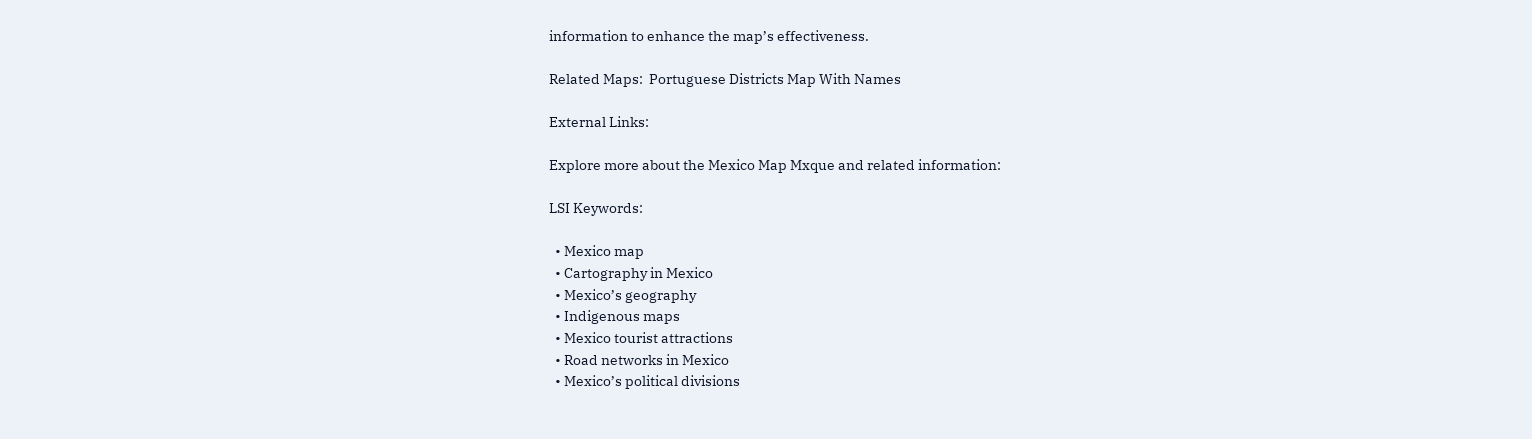information to enhance the map’s effectiveness.

Related Maps:  Portuguese Districts Map With Names

External Links:

Explore more about the Mexico Map Mxque and related information:

LSI Keywords:

  • Mexico map
  • Cartography in Mexico
  • Mexico’s geography
  • Indigenous maps
  • Mexico tourist attractions
  • Road networks in Mexico
  • Mexico’s political divisions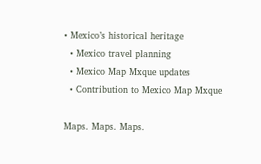• Mexico’s historical heritage
  • Mexico travel planning
  • Mexico Map Mxque updates
  • Contribution to Mexico Map Mxque

Maps. Maps. Maps.